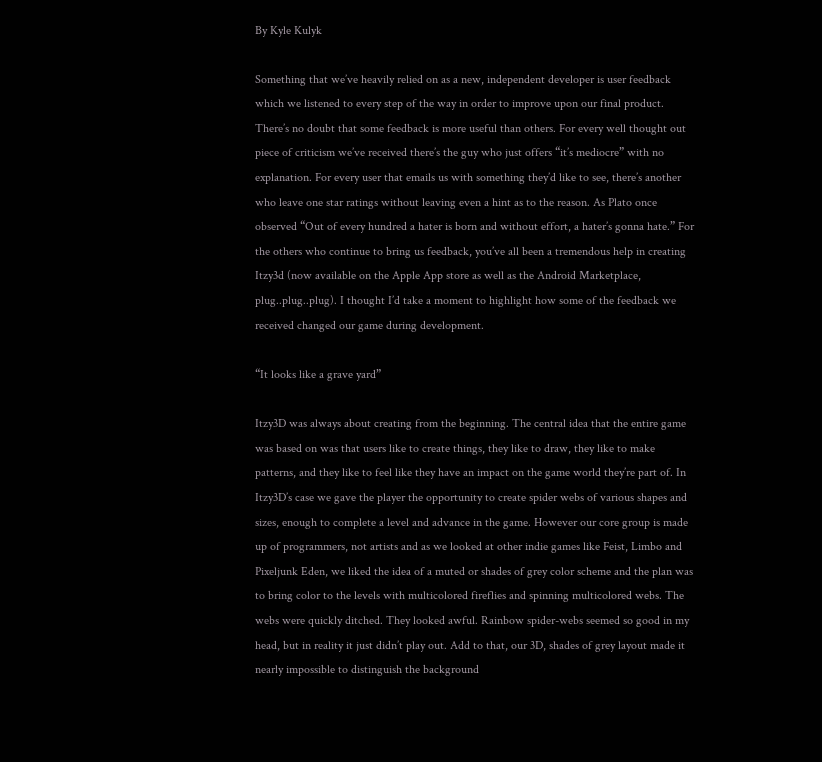By Kyle Kulyk

Something that we’ve heavily relied on as a new, independent developer is user feedback which we listened to every step of the way in order to improve upon our final product. There’s no doubt that some feedback is more useful than others. For every well thought out piece of criticism we’ve received there’s the guy who just offers “it’s mediocre” with no explanation. For every user that emails us with something they’d like to see, there’s another who leave one star ratings without leaving even a hint as to the reason. As Plato once observed “Out of every hundred a hater is born and without effort, a hater’s gonna hate.” For the others who continue to bring us feedback, you’ve all been a tremendous help in creating Itzy3d (now available on the Apple App store as well as the Android Marketplace, plug..plug..plug). I thought I’d take a moment to highlight how some of the feedback we received changed our game during development.

“It looks like a grave yard”

Itzy3D was always about creating from the beginning. The central idea that the entire game was based on was that users like to create things, they like to draw, they like to make patterns, and they like to feel like they have an impact on the game world they’re part of. In Itzy3D’s case we gave the player the opportunity to create spider webs of various shapes and sizes, enough to complete a level and advance in the game. However our core group is made up of programmers, not artists and as we looked at other indie games like Feist, Limbo and Pixeljunk Eden, we liked the idea of a muted or shades of grey color scheme and the plan was to bring color to the levels with multicolored fireflies and spinning multicolored webs. The webs were quickly ditched. They looked awful. Rainbow spider-webs seemed so good in my head, but in reality it just didn’t play out. Add to that, our 3D, shades of grey layout made it nearly impossible to distinguish the background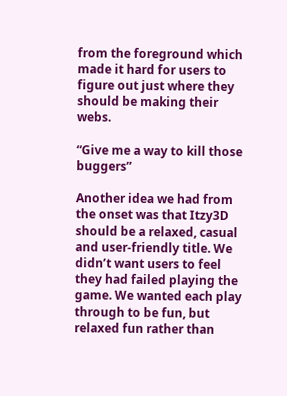from the foreground which made it hard for users to figure out just where they should be making their webs.

“Give me a way to kill those buggers”

Another idea we had from the onset was that Itzy3D should be a relaxed, casual and user-friendly title. We didn’t want users to feel they had failed playing the game. We wanted each play through to be fun, but relaxed fun rather than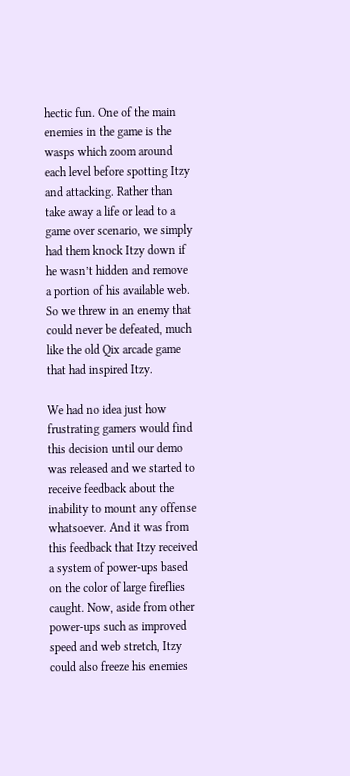hectic fun. One of the main enemies in the game is the wasps which zoom around each level before spotting Itzy and attacking. Rather than take away a life or lead to a game over scenario, we simply had them knock Itzy down if he wasn’t hidden and remove a portion of his available web. So we threw in an enemy that could never be defeated, much like the old Qix arcade game that had inspired Itzy.

We had no idea just how frustrating gamers would find this decision until our demo was released and we started to receive feedback about the inability to mount any offense whatsoever. And it was from this feedback that Itzy received a system of power-ups based on the color of large fireflies caught. Now, aside from other power-ups such as improved speed and web stretch, Itzy could also freeze his enemies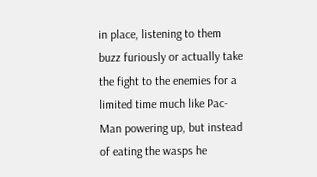in place, listening to them buzz furiously or actually take the fight to the enemies for a limited time much like Pac-Man powering up, but instead of eating the wasps he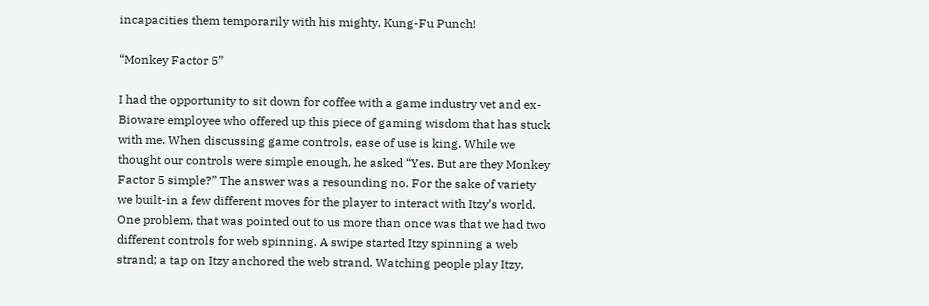incapacities them temporarily with his mighty, Kung-Fu Punch!

“Monkey Factor 5”

I had the opportunity to sit down for coffee with a game industry vet and ex-Bioware employee who offered up this piece of gaming wisdom that has stuck with me. When discussing game controls, ease of use is king. While we thought our controls were simple enough, he asked “Yes. But are they Monkey Factor 5 simple?” The answer was a resounding no. For the sake of variety we built-in a few different moves for the player to interact with Itzy’s world. One problem, that was pointed out to us more than once was that we had two different controls for web spinning. A swipe started Itzy spinning a web strand; a tap on Itzy anchored the web strand. Watching people play Itzy,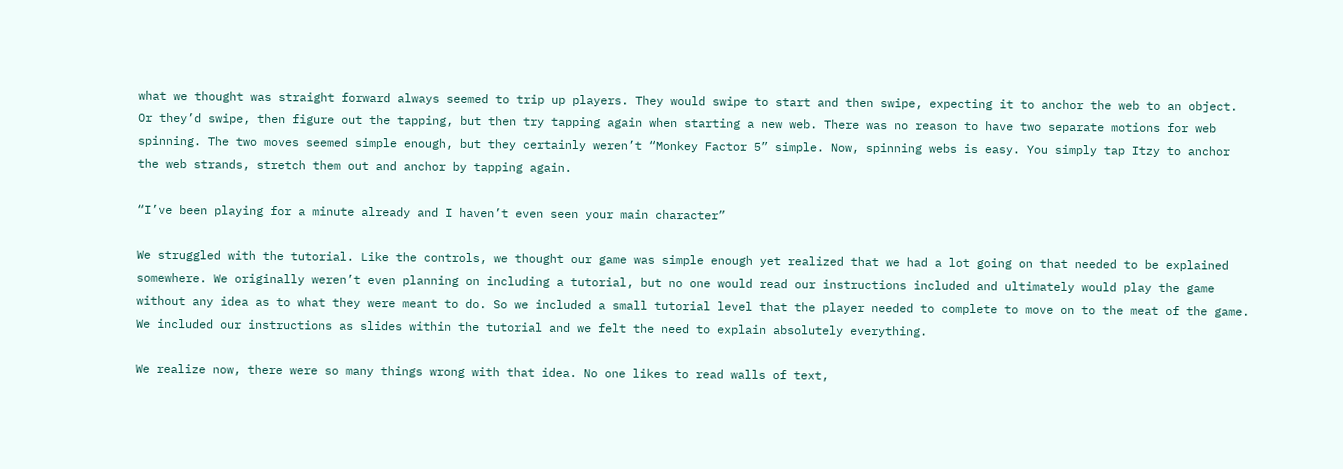what we thought was straight forward always seemed to trip up players. They would swipe to start and then swipe, expecting it to anchor the web to an object. Or they’d swipe, then figure out the tapping, but then try tapping again when starting a new web. There was no reason to have two separate motions for web spinning. The two moves seemed simple enough, but they certainly weren’t “Monkey Factor 5” simple. Now, spinning webs is easy. You simply tap Itzy to anchor the web strands, stretch them out and anchor by tapping again.

“I’ve been playing for a minute already and I haven’t even seen your main character”

We struggled with the tutorial. Like the controls, we thought our game was simple enough yet realized that we had a lot going on that needed to be explained somewhere. We originally weren’t even planning on including a tutorial, but no one would read our instructions included and ultimately would play the game without any idea as to what they were meant to do. So we included a small tutorial level that the player needed to complete to move on to the meat of the game. We included our instructions as slides within the tutorial and we felt the need to explain absolutely everything.

We realize now, there were so many things wrong with that idea. No one likes to read walls of text,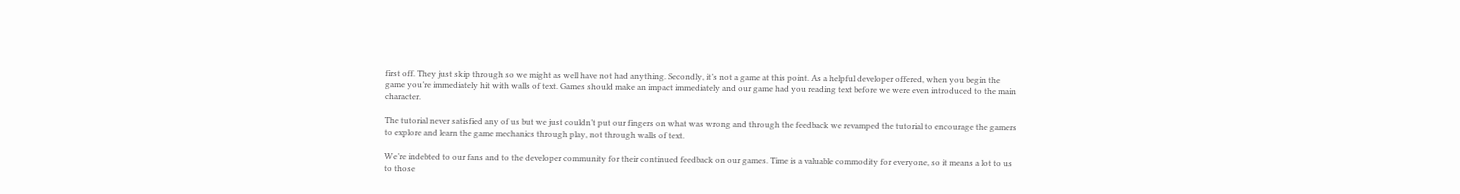first off. They just skip through so we might as well have not had anything. Secondly, it’s not a game at this point. As a helpful developer offered, when you begin the game you’re immediately hit with walls of text. Games should make an impact immediately and our game had you reading text before we were even introduced to the main character.

The tutorial never satisfied any of us but we just couldn’t put our fingers on what was wrong and through the feedback we revamped the tutorial to encourage the gamers to explore and learn the game mechanics through play, not through walls of text.

We’re indebted to our fans and to the developer community for their continued feedback on our games. Time is a valuable commodity for everyone, so it means a lot to us to those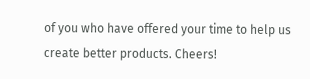of you who have offered your time to help us create better products. Cheers!